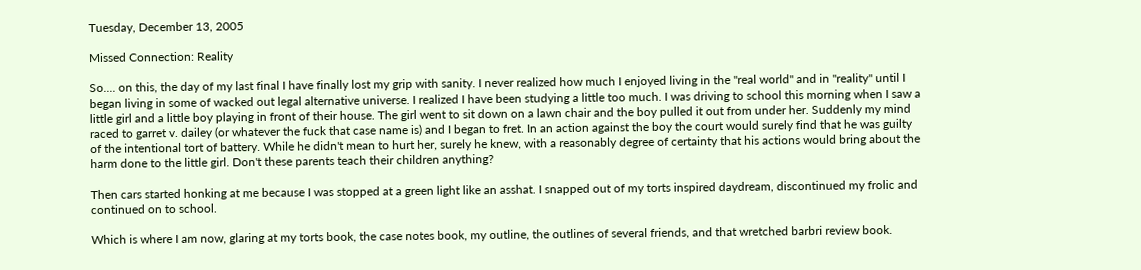Tuesday, December 13, 2005

Missed Connection: Reality

So.... on this, the day of my last final I have finally lost my grip with sanity. I never realized how much I enjoyed living in the "real world" and in "reality" until I began living in some of wacked out legal alternative universe. I realized I have been studying a little too much. I was driving to school this morning when I saw a little girl and a little boy playing in front of their house. The girl went to sit down on a lawn chair and the boy pulled it out from under her. Suddenly my mind raced to garret v. dailey (or whatever the fuck that case name is) and I began to fret. In an action against the boy the court would surely find that he was guilty of the intentional tort of battery. While he didn't mean to hurt her, surely he knew, with a reasonably degree of certainty that his actions would bring about the harm done to the little girl. Don't these parents teach their children anything?

Then cars started honking at me because I was stopped at a green light like an asshat. I snapped out of my torts inspired daydream, discontinued my frolic and continued on to school.

Which is where I am now, glaring at my torts book, the case notes book, my outline, the outlines of several friends, and that wretched barbri review book.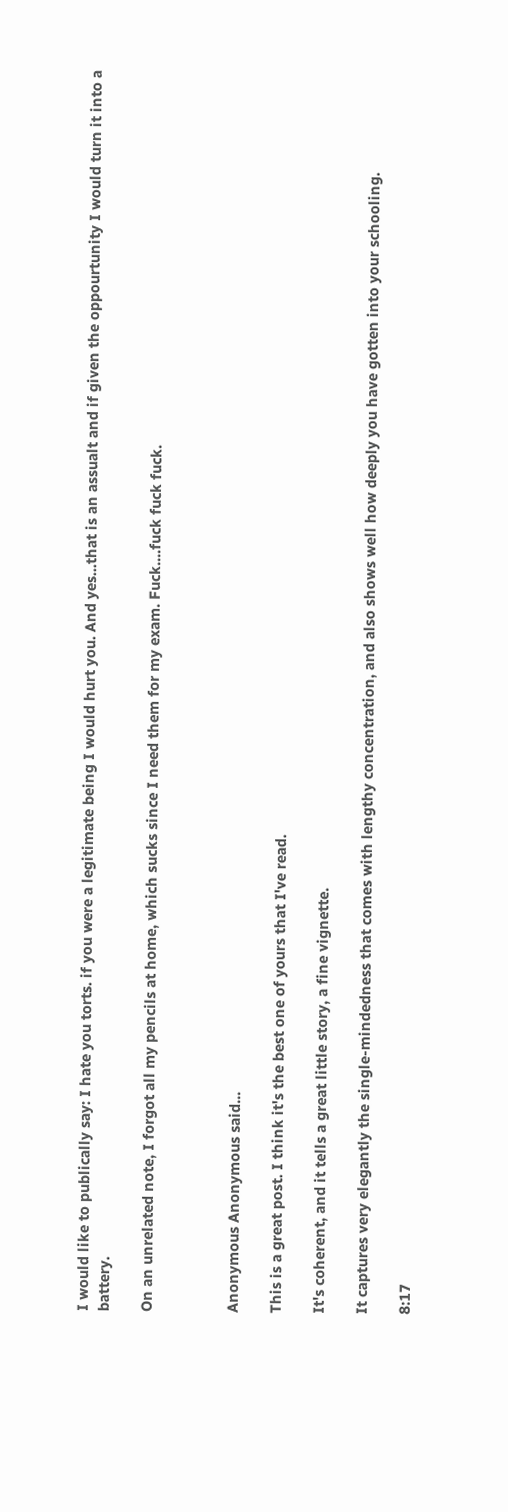I would like to publically say: I hate you torts. if you were a legitimate being I would hurt you. And yes...that is an assualt and if given the oppourtunity I would turn it into a battery.

On an unrelated note, I forgot all my pencils at home, which sucks since I need them for my exam. Fuck....fuck fuck fuck.



Anonymous Anonymous said...

This is a great post. I think it's the best one of yours that I've read.

It's coherent, and it tells a great little story, a fine vignette.

It captures very elegantly the single-mindedness that comes with lengthy concentration, and also shows well how deeply you have gotten into your schooling.

8:17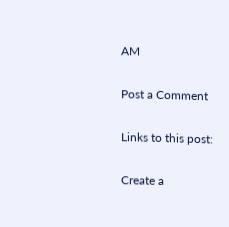AM

Post a Comment

Links to this post:

Create a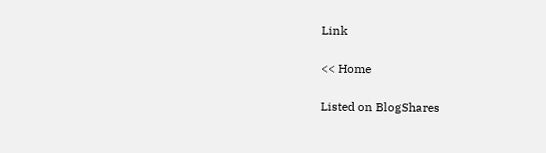Link

<< Home

Listed on BlogShares